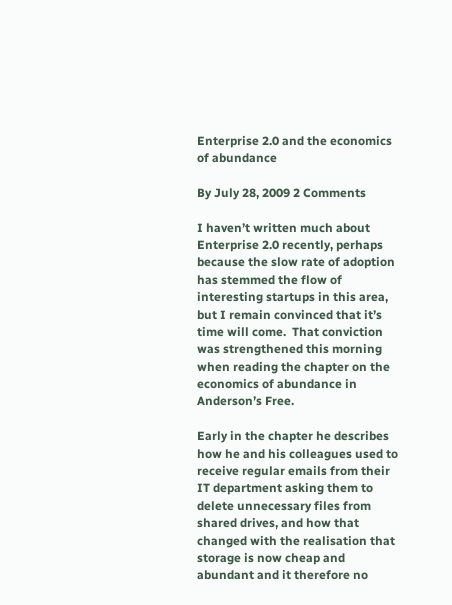Enterprise 2.0 and the economics of abundance

By July 28, 2009 2 Comments

I haven’t written much about Enterprise 2.0 recently, perhaps because the slow rate of adoption has stemmed the flow of interesting startups in this area, but I remain convinced that it’s time will come.  That conviction was strengthened this morning when reading the chapter on the economics of abundance in Anderson’s Free.

Early in the chapter he describes how he and his colleagues used to receive regular emails from their IT department asking them to delete unnecessary files from shared drives, and how that changed with the realisation that storage is now cheap and abundant and it therefore no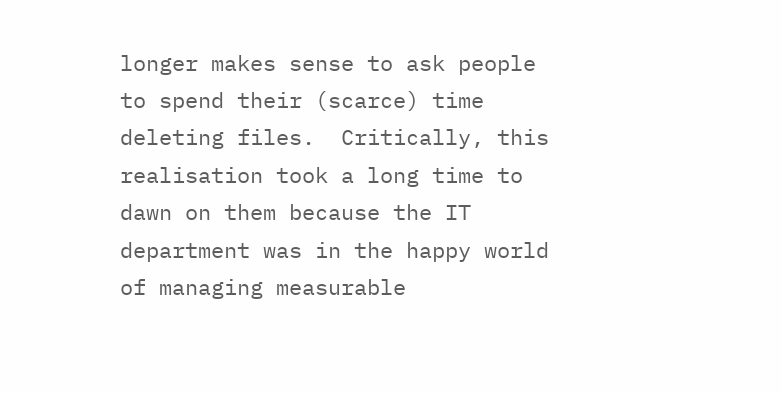longer makes sense to ask people to spend their (scarce) time deleting files.  Critically, this realisation took a long time to dawn on them because the IT department was in the happy world of managing measurable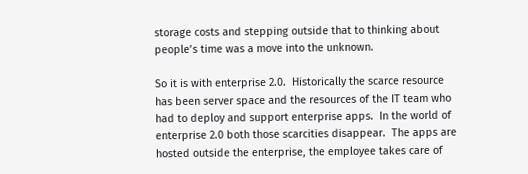storage costs and stepping outside that to thinking about people’s time was a move into the unknown.

So it is with enterprise 2.0.  Historically the scarce resource has been server space and the resources of the IT team who had to deploy and support enterprise apps.  In the world of enterprise 2.0 both those scarcities disappear.  The apps are hosted outside the enterprise, the employee takes care of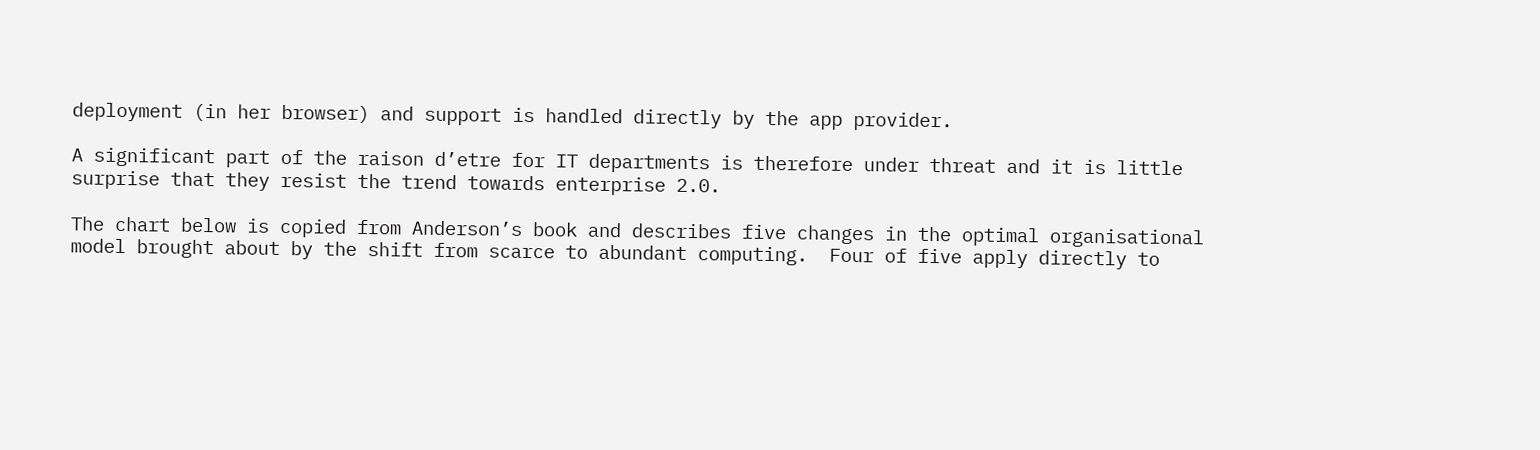deployment (in her browser) and support is handled directly by the app provider.

A significant part of the raison d’etre for IT departments is therefore under threat and it is little surprise that they resist the trend towards enterprise 2.0.

The chart below is copied from Anderson’s book and describes five changes in the optimal organisational model brought about by the shift from scarce to abundant computing.  Four of five apply directly to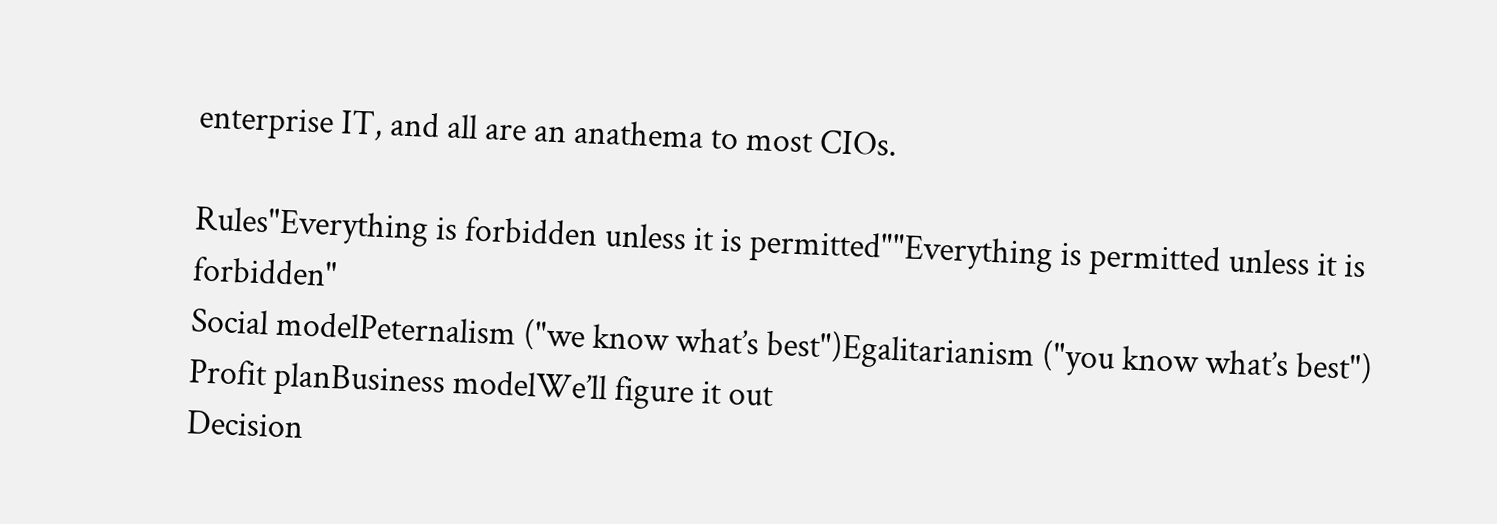enterprise IT, and all are an anathema to most CIOs.

Rules"Everything is forbidden unless it is permitted""Everything is permitted unless it is forbidden"
Social modelPeternalism ("we know what’s best")Egalitarianism ("you know what’s best")
Profit planBusiness modelWe’ll figure it out
Decision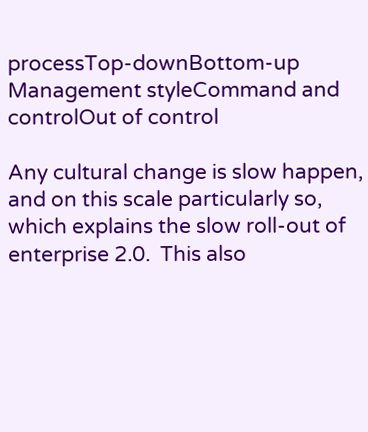processTop-downBottom-up
Management styleCommand and controlOut of control

Any cultural change is slow happen, and on this scale particularly so, which explains the slow roll-out of enterprise 2.0.  This also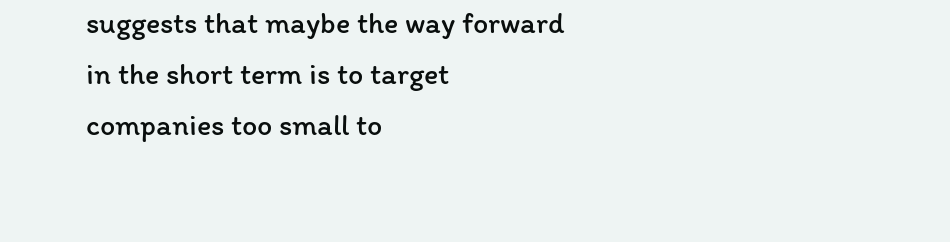suggests that maybe the way forward in the short term is to target companies too small to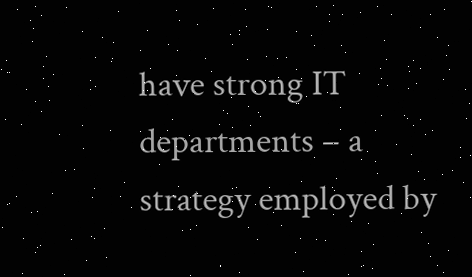have strong IT departments – a strategy employed by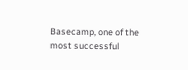Basecamp, one of the most successful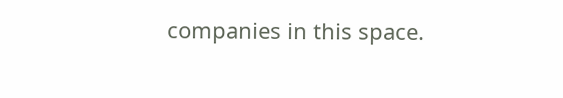companies in this space.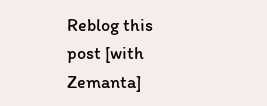Reblog this post [with Zemanta]